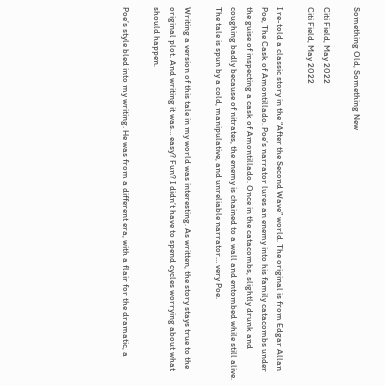Something Old, Something New

Citi Field, May 2022
Citi Field, May 2022

I re-told a classic story in the “After the Second Wave” world. The original is from Edgar Allan Poe, The Cask of Amontillado. Poe’s narrator lures an enemy into his family catacombs under the guise of inspecting a cask of Amontillado. Once in the catacombs, slightly drunk and coughing badly because of nitrates, the enemy is chained to a wall and entombed while still alive. The tale is spun by a cold, manipulative, and unreliable narrator… very Poe.

Writing a version of this tale in my world was interesting. As written, the story stays true to the original plot. And writing it was… easy? Fun? I didn’t have to spend cycles worrying about what should happen.

Poe’s style bled into my writing. He was from a different era, with a flair for the dramatic, a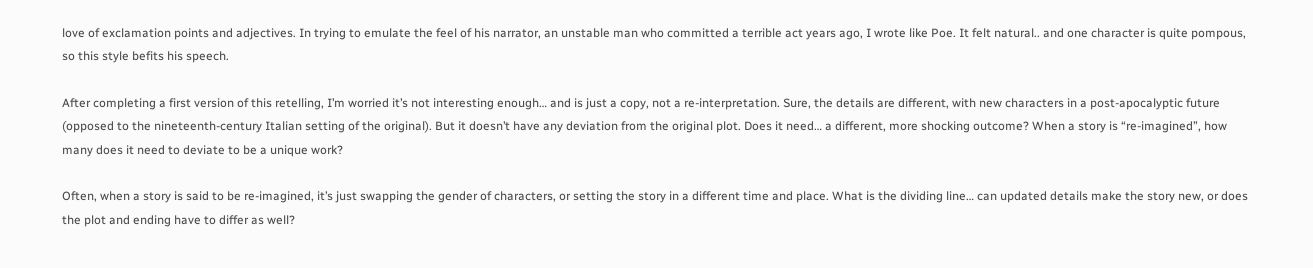love of exclamation points and adjectives. In trying to emulate the feel of his narrator, an unstable man who committed a terrible act years ago, I wrote like Poe. It felt natural.. and one character is quite pompous, so this style befits his speech.

After completing a first version of this retelling, I’m worried it’s not interesting enough… and is just a copy, not a re-interpretation. Sure, the details are different, with new characters in a post-apocalyptic future (opposed to the nineteenth-century Italian setting of the original). But it doesn’t have any deviation from the original plot. Does it need… a different, more shocking outcome? When a story is “re-imagined”, how many does it need to deviate to be a unique work?

Often, when a story is said to be re-imagined, it’s just swapping the gender of characters, or setting the story in a different time and place. What is the dividing line… can updated details make the story new, or does the plot and ending have to differ as well?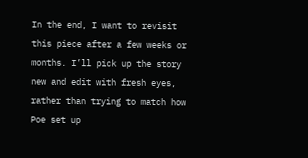In the end, I want to revisit this piece after a few weeks or months. I’ll pick up the story new and edit with fresh eyes, rather than trying to match how Poe set up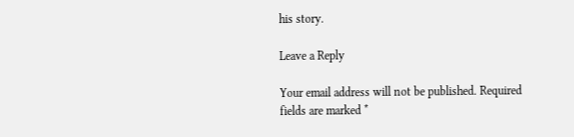his story.

Leave a Reply

Your email address will not be published. Required fields are marked *